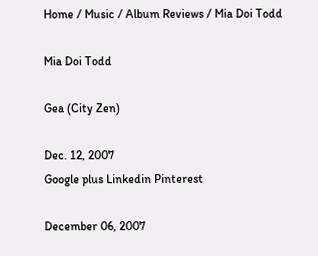Home / Music / Album Reviews / Mia Doi Todd

Mia Doi Todd

Gea (City Zen)

Dec. 12, 2007
Google plus Linkedin Pinterest

December 06, 2007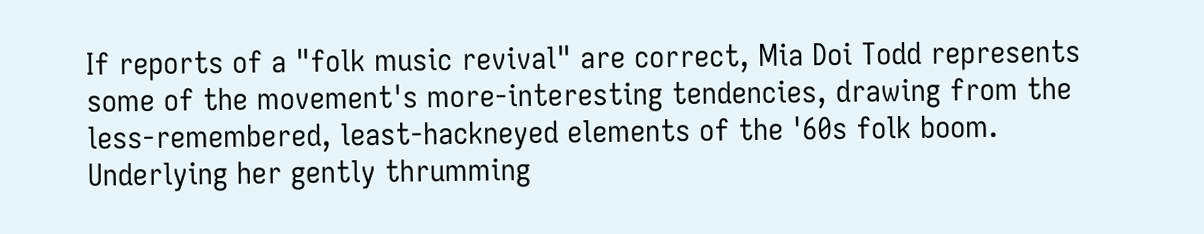If reports of a "folk music revival" are correct, Mia Doi Todd represents some of the movement's more-interesting tendencies, drawing from the less-remembered, least-hackneyed elements of the '60s folk boom. Underlying her gently thrumming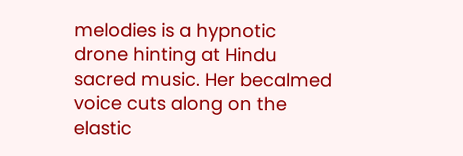melodies is a hypnotic drone hinting at Hindu sacred music. Her becalmed voice cuts along on the elastic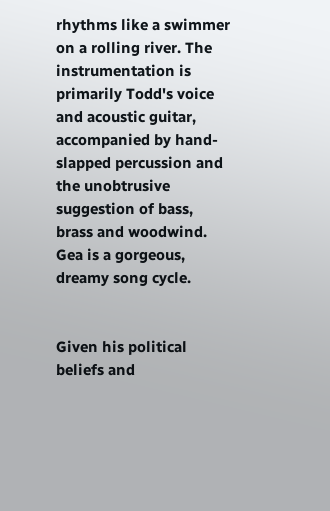rhythms like a swimmer on a rolling river. The instrumentation is primarily Todd's voice and acoustic guitar, accompanied by hand-slapped percussion and the unobtrusive suggestion of bass, brass and woodwind. Gea is a gorgeous, dreamy song cycle.


Given his political beliefs and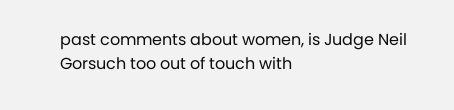past comments about women, is Judge Neil Gorsuch too out of touch with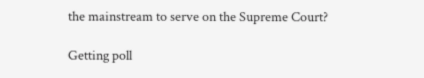the mainstream to serve on the Supreme Court?

Getting poll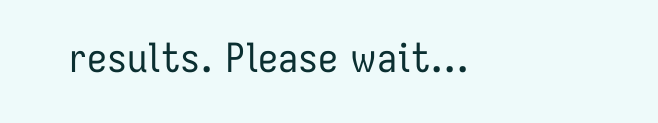results. Please wait...